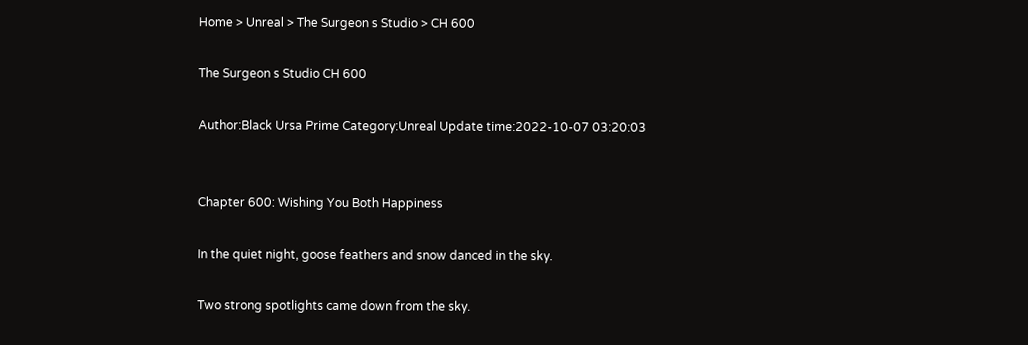Home > Unreal > The Surgeon s Studio > CH 600

The Surgeon s Studio CH 600

Author:Black Ursa Prime Category:Unreal Update time:2022-10-07 03:20:03


Chapter 600: Wishing You Both Happiness

In the quiet night, goose feathers and snow danced in the sky.

Two strong spotlights came down from the sky.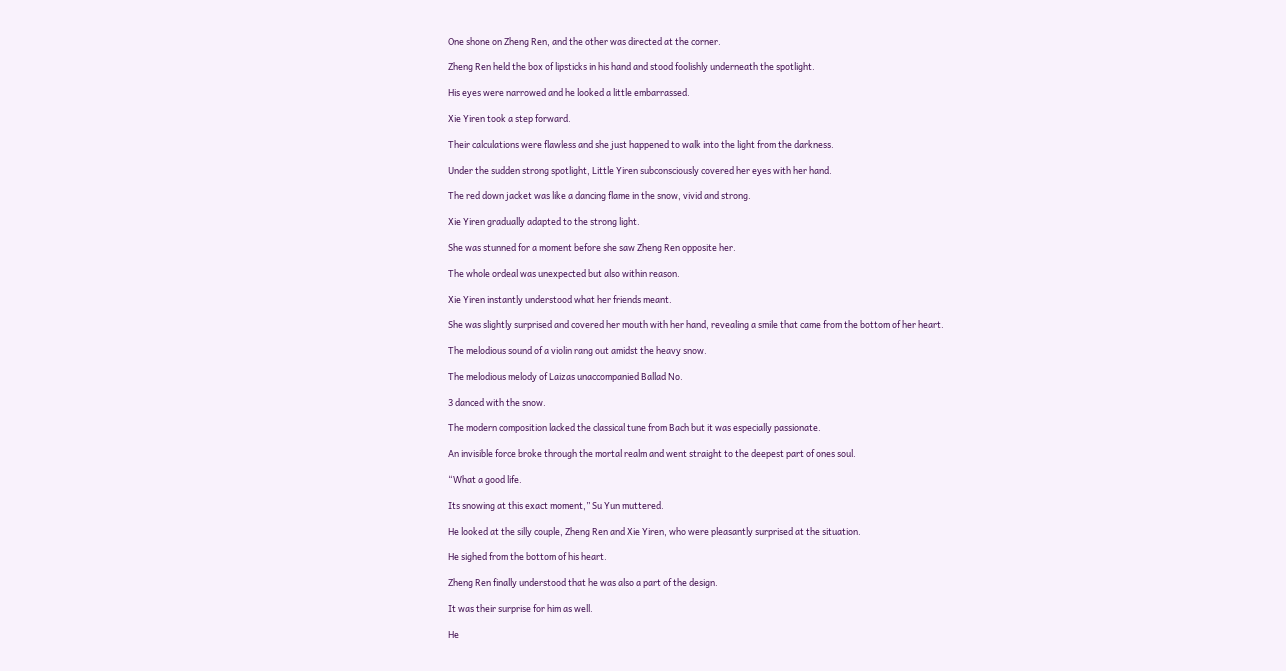One shone on Zheng Ren, and the other was directed at the corner.

Zheng Ren held the box of lipsticks in his hand and stood foolishly underneath the spotlight.

His eyes were narrowed and he looked a little embarrassed.

Xie Yiren took a step forward.

Their calculations were flawless and she just happened to walk into the light from the darkness.

Under the sudden strong spotlight, Little Yiren subconsciously covered her eyes with her hand.

The red down jacket was like a dancing flame in the snow, vivid and strong.

Xie Yiren gradually adapted to the strong light.

She was stunned for a moment before she saw Zheng Ren opposite her.

The whole ordeal was unexpected but also within reason.

Xie Yiren instantly understood what her friends meant.

She was slightly surprised and covered her mouth with her hand, revealing a smile that came from the bottom of her heart.

The melodious sound of a violin rang out amidst the heavy snow.

The melodious melody of Laizas unaccompanied Ballad No.

3 danced with the snow.

The modern composition lacked the classical tune from Bach but it was especially passionate.

An invisible force broke through the mortal realm and went straight to the deepest part of ones soul.

“What a good life.

Its snowing at this exact moment,” Su Yun muttered.

He looked at the silly couple, Zheng Ren and Xie Yiren, who were pleasantly surprised at the situation.

He sighed from the bottom of his heart.

Zheng Ren finally understood that he was also a part of the design.

It was their surprise for him as well.

He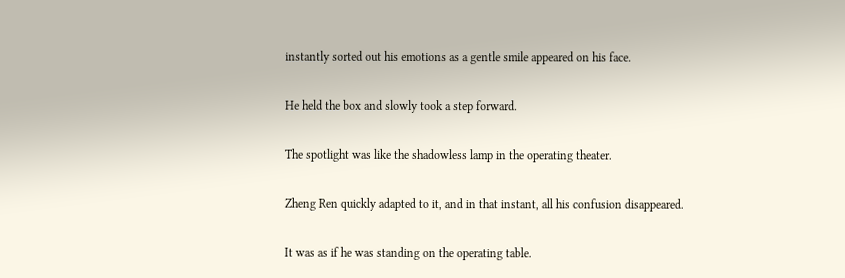instantly sorted out his emotions as a gentle smile appeared on his face.

He held the box and slowly took a step forward.

The spotlight was like the shadowless lamp in the operating theater.

Zheng Ren quickly adapted to it, and in that instant, all his confusion disappeared.

It was as if he was standing on the operating table.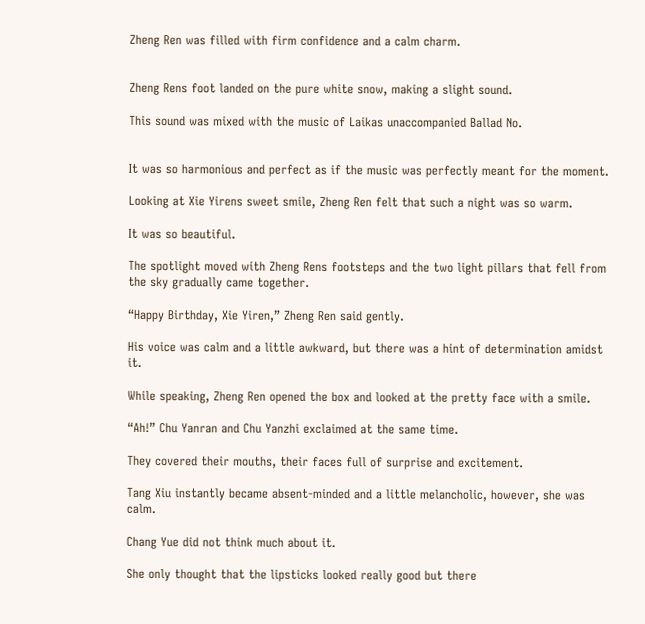Zheng Ren was filled with firm confidence and a calm charm.


Zheng Rens foot landed on the pure white snow, making a slight sound.

This sound was mixed with the music of Laikas unaccompanied Ballad No.


It was so harmonious and perfect as if the music was perfectly meant for the moment.

Looking at Xie Yirens sweet smile, Zheng Ren felt that such a night was so warm.

It was so beautiful.

The spotlight moved with Zheng Rens footsteps and the two light pillars that fell from the sky gradually came together.

“Happy Birthday, Xie Yiren,” Zheng Ren said gently.

His voice was calm and a little awkward, but there was a hint of determination amidst it.

While speaking, Zheng Ren opened the box and looked at the pretty face with a smile.

“Ah!” Chu Yanran and Chu Yanzhi exclaimed at the same time.

They covered their mouths, their faces full of surprise and excitement.

Tang Xiu instantly became absent-minded and a little melancholic, however, she was calm.

Chang Yue did not think much about it.

She only thought that the lipsticks looked really good but there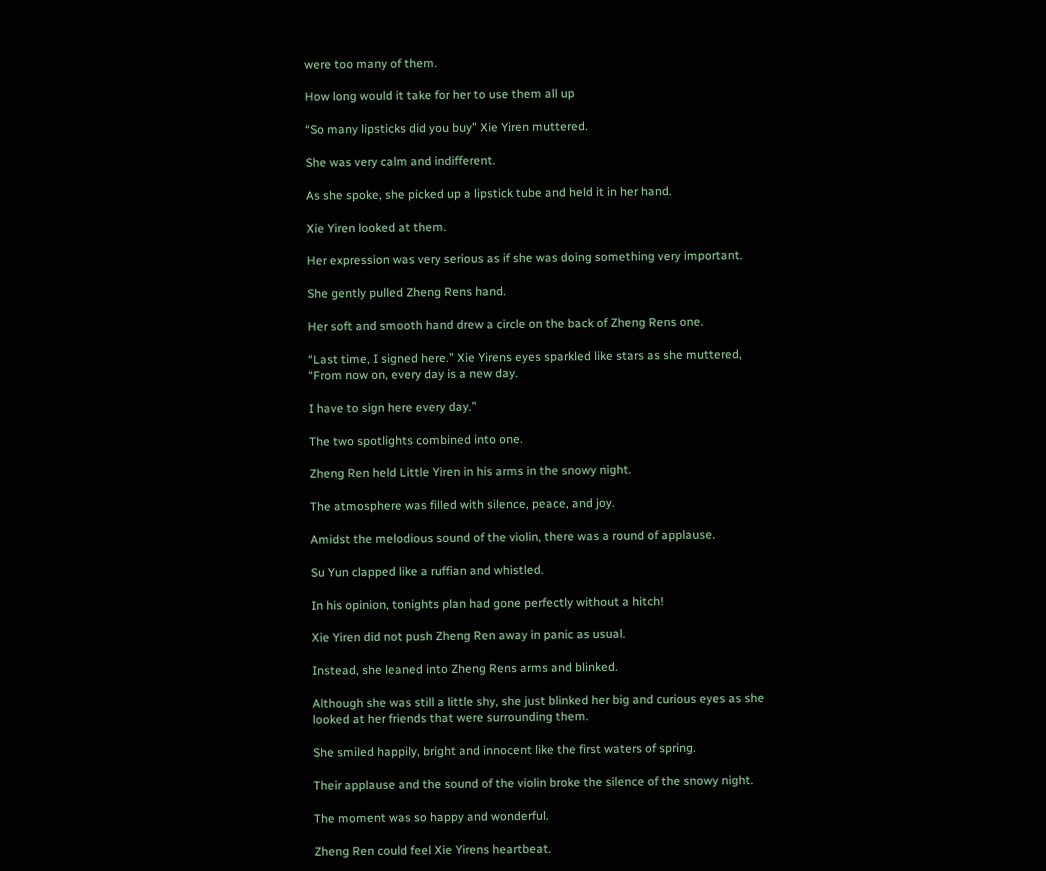were too many of them.

How long would it take for her to use them all up

“So many lipsticks did you buy” Xie Yiren muttered.

She was very calm and indifferent.

As she spoke, she picked up a lipstick tube and held it in her hand.

Xie Yiren looked at them.

Her expression was very serious as if she was doing something very important.

She gently pulled Zheng Rens hand.

Her soft and smooth hand drew a circle on the back of Zheng Rens one.

“Last time, I signed here.” Xie Yirens eyes sparkled like stars as she muttered, “From now on, every day is a new day.

I have to sign here every day.”

The two spotlights combined into one.

Zheng Ren held Little Yiren in his arms in the snowy night.

The atmosphere was filled with silence, peace, and joy.

Amidst the melodious sound of the violin, there was a round of applause.

Su Yun clapped like a ruffian and whistled.

In his opinion, tonights plan had gone perfectly without a hitch!

Xie Yiren did not push Zheng Ren away in panic as usual.

Instead, she leaned into Zheng Rens arms and blinked.

Although she was still a little shy, she just blinked her big and curious eyes as she looked at her friends that were surrounding them.

She smiled happily, bright and innocent like the first waters of spring.

Their applause and the sound of the violin broke the silence of the snowy night.

The moment was so happy and wonderful.

Zheng Ren could feel Xie Yirens heartbeat.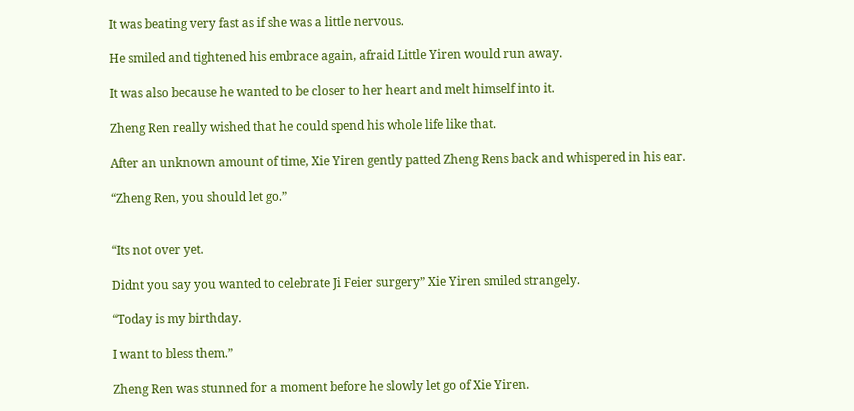It was beating very fast as if she was a little nervous.

He smiled and tightened his embrace again, afraid Little Yiren would run away.

It was also because he wanted to be closer to her heart and melt himself into it.

Zheng Ren really wished that he could spend his whole life like that.

After an unknown amount of time, Xie Yiren gently patted Zheng Rens back and whispered in his ear.

“Zheng Ren, you should let go.”


“Its not over yet.

Didnt you say you wanted to celebrate Ji Feier surgery” Xie Yiren smiled strangely.

“Today is my birthday.

I want to bless them.”

Zheng Ren was stunned for a moment before he slowly let go of Xie Yiren.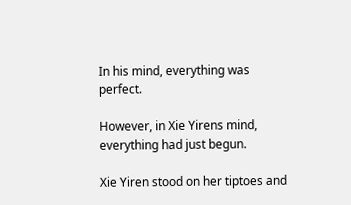In his mind, everything was perfect.

However, in Xie Yirens mind, everything had just begun.

Xie Yiren stood on her tiptoes and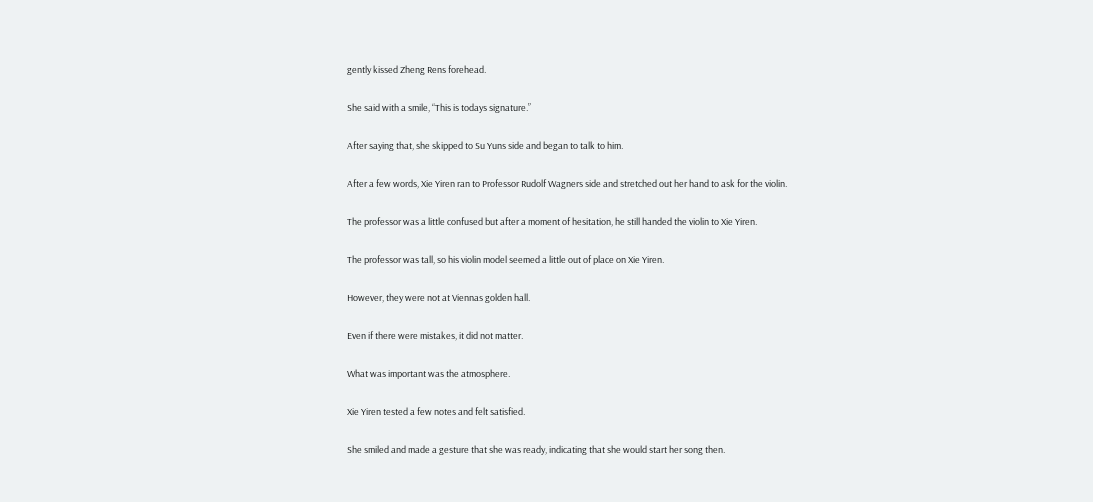gently kissed Zheng Rens forehead.

She said with a smile, “This is todays signature.”

After saying that, she skipped to Su Yuns side and began to talk to him.

After a few words, Xie Yiren ran to Professor Rudolf Wagners side and stretched out her hand to ask for the violin.

The professor was a little confused but after a moment of hesitation, he still handed the violin to Xie Yiren.

The professor was tall, so his violin model seemed a little out of place on Xie Yiren.

However, they were not at Viennas golden hall.

Even if there were mistakes, it did not matter.

What was important was the atmosphere.

Xie Yiren tested a few notes and felt satisfied.

She smiled and made a gesture that she was ready, indicating that she would start her song then.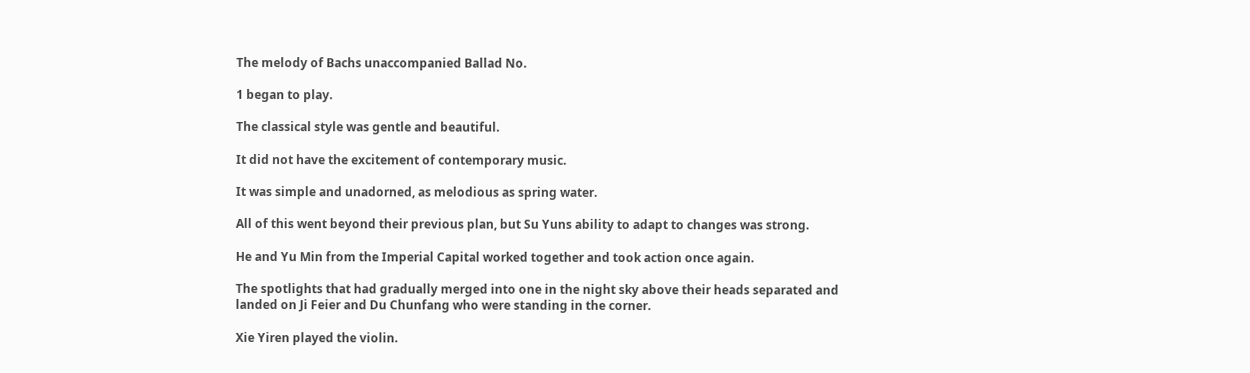The melody of Bachs unaccompanied Ballad No.

1 began to play.

The classical style was gentle and beautiful.

It did not have the excitement of contemporary music.

It was simple and unadorned, as melodious as spring water.

All of this went beyond their previous plan, but Su Yuns ability to adapt to changes was strong.

He and Yu Min from the Imperial Capital worked together and took action once again.

The spotlights that had gradually merged into one in the night sky above their heads separated and landed on Ji Feier and Du Chunfang who were standing in the corner.

Xie Yiren played the violin.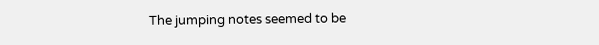The jumping notes seemed to be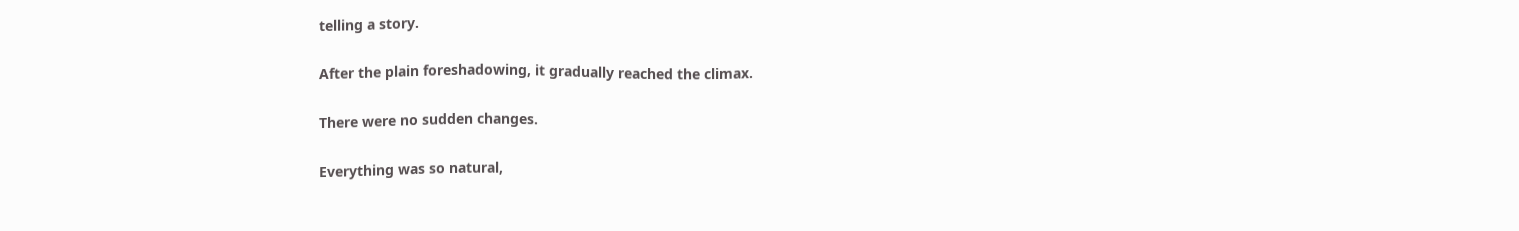telling a story.

After the plain foreshadowing, it gradually reached the climax.

There were no sudden changes.

Everything was so natural,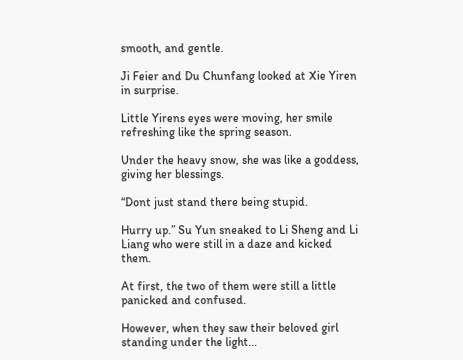smooth, and gentle.

Ji Feier and Du Chunfang looked at Xie Yiren in surprise.

Little Yirens eyes were moving, her smile refreshing like the spring season.

Under the heavy snow, she was like a goddess, giving her blessings.

“Dont just stand there being stupid.

Hurry up.” Su Yun sneaked to Li Sheng and Li Liang who were still in a daze and kicked them.

At first, the two of them were still a little panicked and confused.

However, when they saw their beloved girl standing under the light…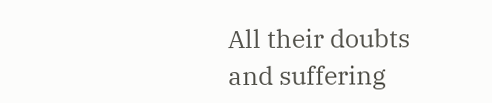All their doubts and suffering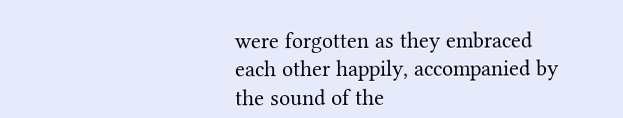were forgotten as they embraced each other happily, accompanied by the sound of the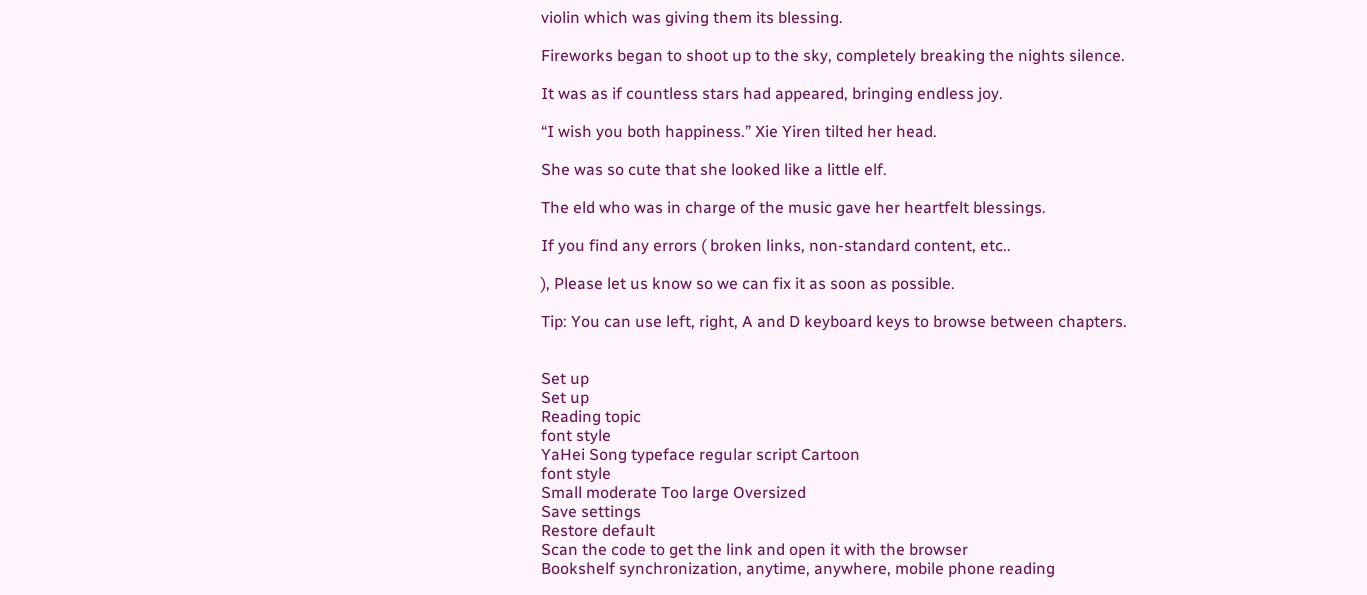violin which was giving them its blessing.

Fireworks began to shoot up to the sky, completely breaking the nights silence.

It was as if countless stars had appeared, bringing endless joy.

“I wish you both happiness.” Xie Yiren tilted her head.

She was so cute that she looked like a little elf.

The eld who was in charge of the music gave her heartfelt blessings.

If you find any errors ( broken links, non-standard content, etc..

), Please let us know so we can fix it as soon as possible.

Tip: You can use left, right, A and D keyboard keys to browse between chapters.


Set up
Set up
Reading topic
font style
YaHei Song typeface regular script Cartoon
font style
Small moderate Too large Oversized
Save settings
Restore default
Scan the code to get the link and open it with the browser
Bookshelf synchronization, anytime, anywhere, mobile phone reading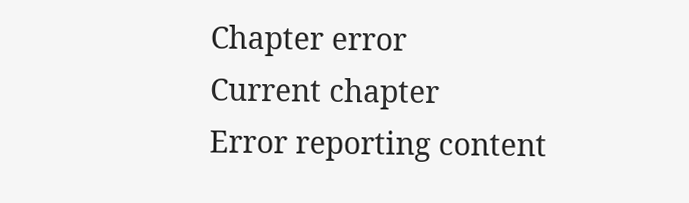Chapter error
Current chapter
Error reporting content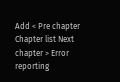Add < Pre chapter Chapter list Next chapter > Error reporting